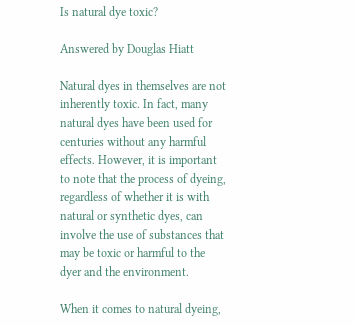Is natural dye toxic?

Answered by Douglas Hiatt

Natural dyes in themselves are not inherently toxic. In fact, many natural dyes have been used for centuries without any harmful effects. However, it is important to note that the process of dyeing, regardless of whether it is with natural or synthetic dyes, can involve the use of substances that may be toxic or harmful to the dyer and the environment.

When it comes to natural dyeing,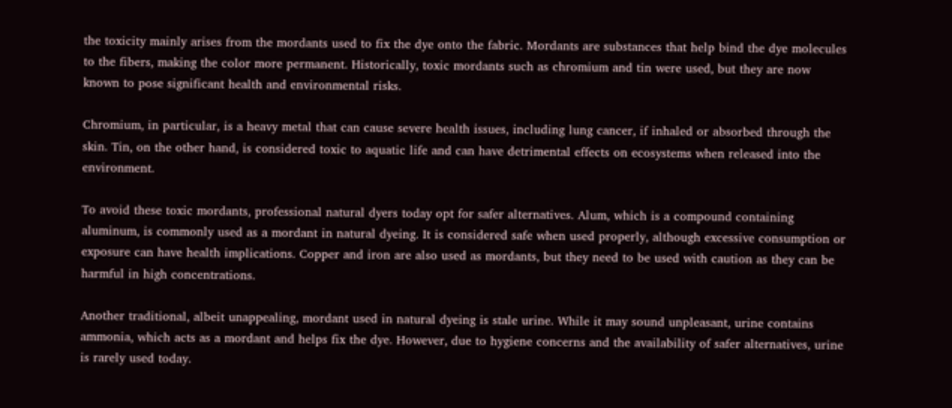the toxicity mainly arises from the mordants used to fix the dye onto the fabric. Mordants are substances that help bind the dye molecules to the fibers, making the color more permanent. Historically, toxic mordants such as chromium and tin were used, but they are now known to pose significant health and environmental risks.

Chromium, in particular, is a heavy metal that can cause severe health issues, including lung cancer, if inhaled or absorbed through the skin. Tin, on the other hand, is considered toxic to aquatic life and can have detrimental effects on ecosystems when released into the environment.

To avoid these toxic mordants, professional natural dyers today opt for safer alternatives. Alum, which is a compound containing aluminum, is commonly used as a mordant in natural dyeing. It is considered safe when used properly, although excessive consumption or exposure can have health implications. Copper and iron are also used as mordants, but they need to be used with caution as they can be harmful in high concentrations.

Another traditional, albeit unappealing, mordant used in natural dyeing is stale urine. While it may sound unpleasant, urine contains ammonia, which acts as a mordant and helps fix the dye. However, due to hygiene concerns and the availability of safer alternatives, urine is rarely used today.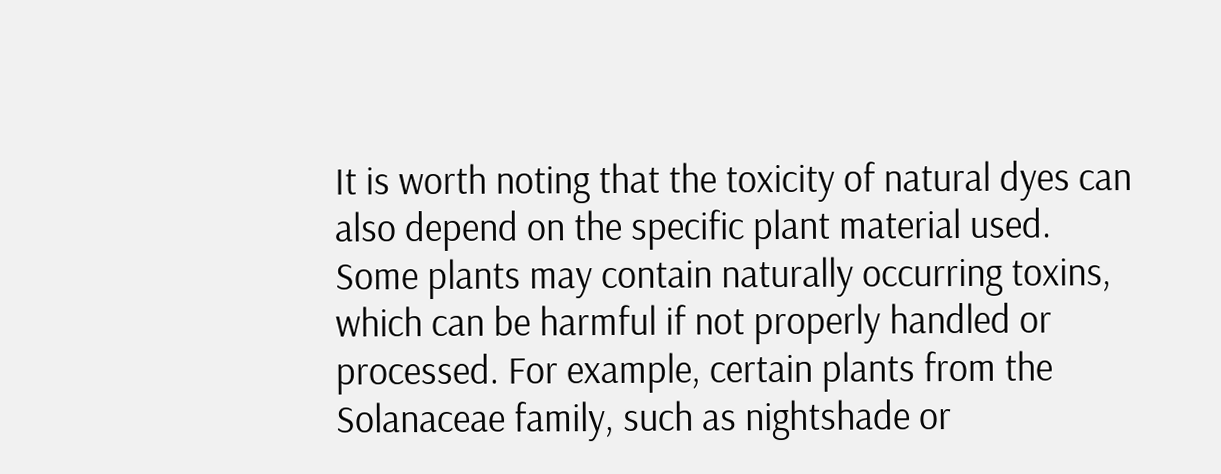It is worth noting that the toxicity of natural dyes can also depend on the specific plant material used. Some plants may contain naturally occurring toxins, which can be harmful if not properly handled or processed. For example, certain plants from the Solanaceae family, such as nightshade or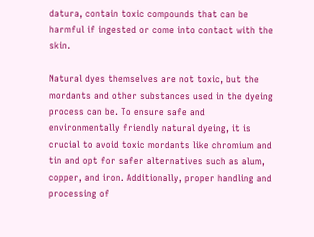datura, contain toxic compounds that can be harmful if ingested or come into contact with the skin.

Natural dyes themselves are not toxic, but the mordants and other substances used in the dyeing process can be. To ensure safe and environmentally friendly natural dyeing, it is crucial to avoid toxic mordants like chromium and tin and opt for safer alternatives such as alum, copper, and iron. Additionally, proper handling and processing of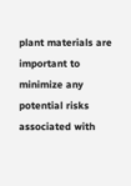plant materials are important to minimize any potential risks associated with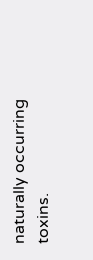naturally occurring toxins.